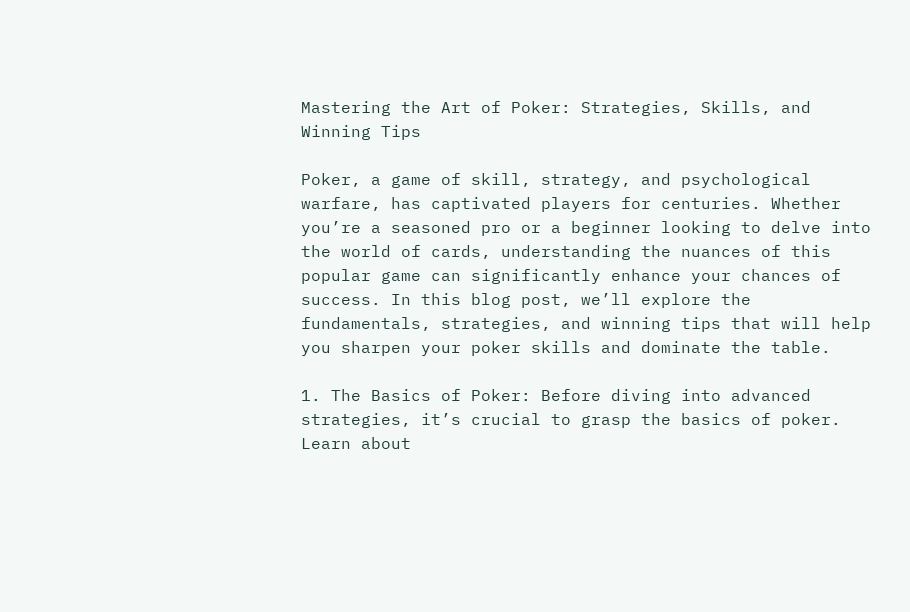Mastering the Art of Poker: Strategies, Skills, and Winning Tips

Poker, a game of skill, strategy, and psychological warfare, has captivated players for centuries. Whether you’re a seasoned pro or a beginner looking to delve into the world of cards, understanding the nuances of this popular game can significantly enhance your chances of success. In this blog post, we’ll explore the fundamentals, strategies, and winning tips that will help you sharpen your poker skills and dominate the table.

1. The Basics of Poker: Before diving into advanced strategies, it’s crucial to grasp the basics of poker. Learn about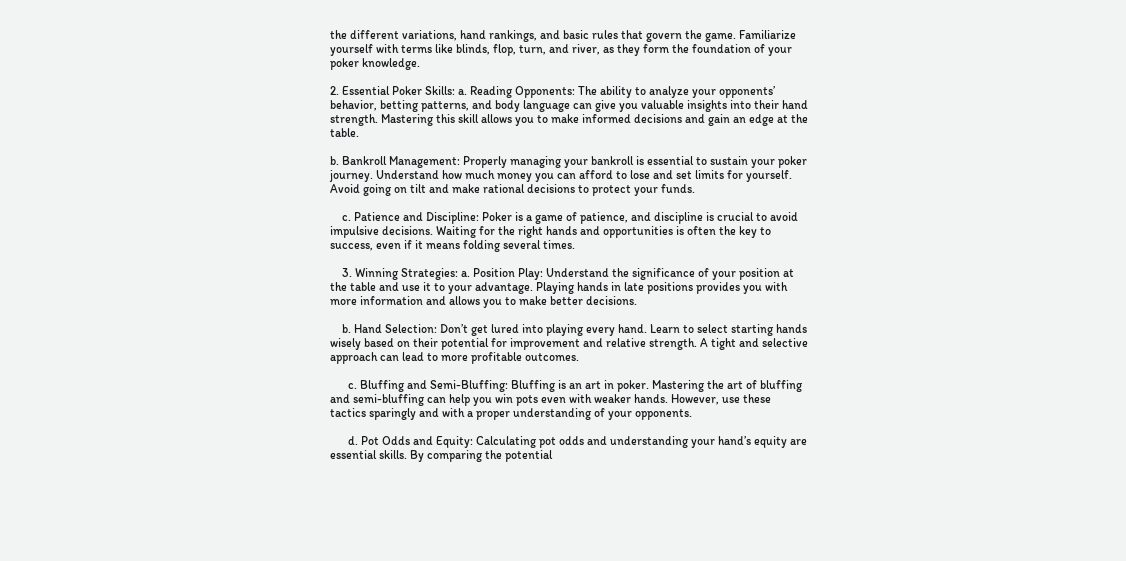the different variations, hand rankings, and basic rules that govern the game. Familiarize yourself with terms like blinds, flop, turn, and river, as they form the foundation of your poker knowledge.

2. Essential Poker Skills: a. Reading Opponents: The ability to analyze your opponents’ behavior, betting patterns, and body language can give you valuable insights into their hand strength. Mastering this skill allows you to make informed decisions and gain an edge at the table.

b. Bankroll Management: Properly managing your bankroll is essential to sustain your poker journey. Understand how much money you can afford to lose and set limits for yourself. Avoid going on tilt and make rational decisions to protect your funds.

    c. Patience and Discipline: Poker is a game of patience, and discipline is crucial to avoid impulsive decisions. Waiting for the right hands and opportunities is often the key to success, even if it means folding several times.

    3. Winning Strategies: a. Position Play: Understand the significance of your position at the table and use it to your advantage. Playing hands in late positions provides you with more information and allows you to make better decisions.

    b. Hand Selection: Don’t get lured into playing every hand. Learn to select starting hands wisely based on their potential for improvement and relative strength. A tight and selective approach can lead to more profitable outcomes.

      c. Bluffing and Semi-Bluffing: Bluffing is an art in poker. Mastering the art of bluffing and semi-bluffing can help you win pots even with weaker hands. However, use these tactics sparingly and with a proper understanding of your opponents.

      d. Pot Odds and Equity: Calculating pot odds and understanding your hand’s equity are essential skills. By comparing the potential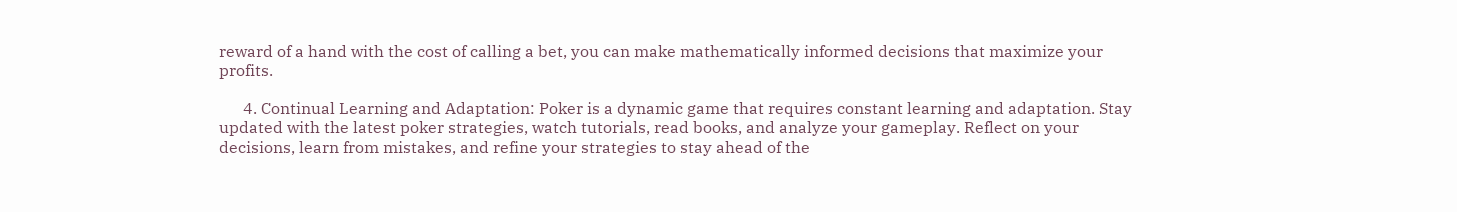reward of a hand with the cost of calling a bet, you can make mathematically informed decisions that maximize your profits.

      4. Continual Learning and Adaptation: Poker is a dynamic game that requires constant learning and adaptation. Stay updated with the latest poker strategies, watch tutorials, read books, and analyze your gameplay. Reflect on your decisions, learn from mistakes, and refine your strategies to stay ahead of the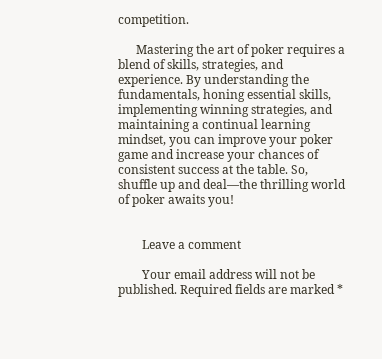competition.

      Mastering the art of poker requires a blend of skills, strategies, and experience. By understanding the fundamentals, honing essential skills, implementing winning strategies, and maintaining a continual learning mindset, you can improve your poker game and increase your chances of consistent success at the table. So, shuffle up and deal—the thrilling world of poker awaits you!


        Leave a comment

        Your email address will not be published. Required fields are marked *